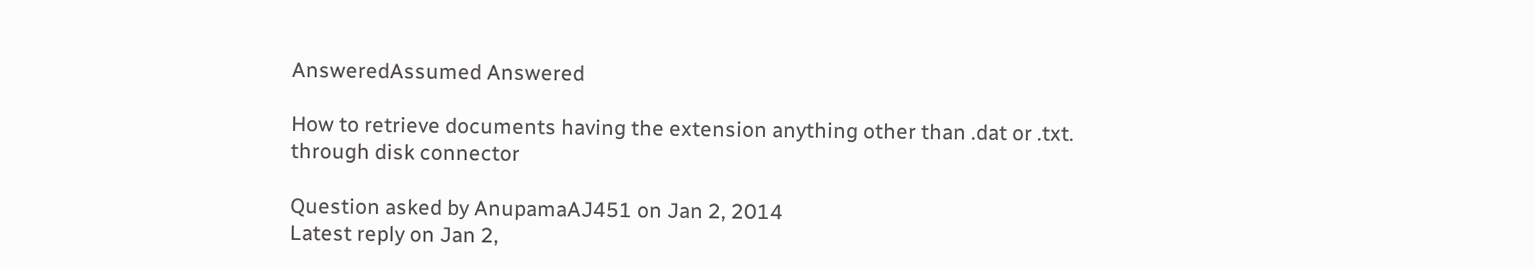AnsweredAssumed Answered

How to retrieve documents having the extension anything other than .dat or .txt. through disk connector

Question asked by AnupamaAJ451 on Jan 2, 2014
Latest reply on Jan 2,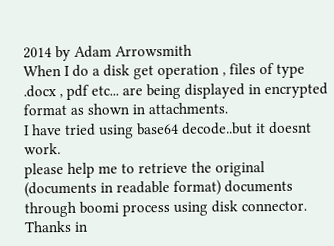2014 by Adam Arrowsmith
When I do a disk get operation , files of type .docx , pdf etc... are being displayed in encrypted format as shown in attachments.
I have tried using base64 decode..but it doesnt work.
please help me to retrieve the original (documents in readable format) documents through boomi process using disk connector.
Thanks in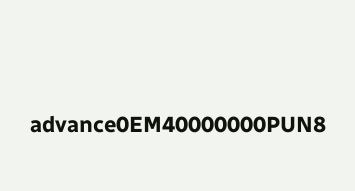advance0EM40000000PUN8